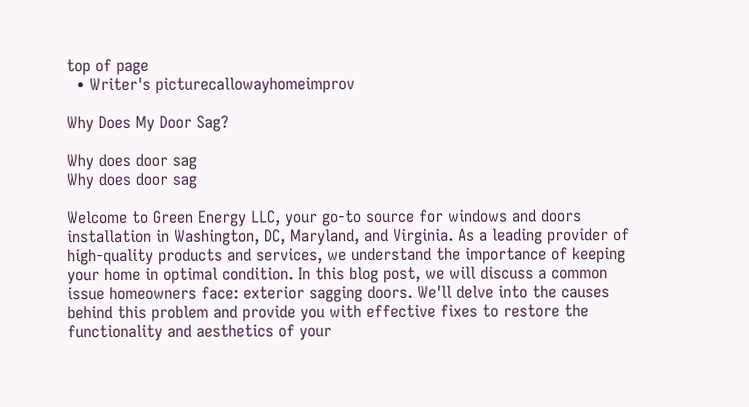top of page
  • Writer's picturecallowayhomeimprov

Why Does My Door Sag?

Why does door sag
Why does door sag

Welcome to Green Energy LLC, your go-to source for windows and doors installation in Washington, DC, Maryland, and Virginia. As a leading provider of high-quality products and services, we understand the importance of keeping your home in optimal condition. In this blog post, we will discuss a common issue homeowners face: exterior sagging doors. We'll delve into the causes behind this problem and provide you with effective fixes to restore the functionality and aesthetics of your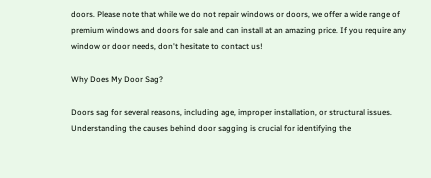doors. Please note that while we do not repair windows or doors, we offer a wide range of premium windows and doors for sale and can install at an amazing price. If you require any window or door needs, don't hesitate to contact us!

Why Does My Door Sag?

Doors sag for several reasons, including age, improper installation, or structural issues. Understanding the causes behind door sagging is crucial for identifying the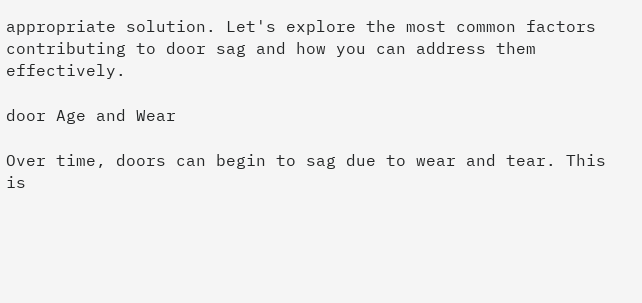appropriate solution. Let's explore the most common factors contributing to door sag and how you can address them effectively.

door Age and Wear

Over time, doors can begin to sag due to wear and tear. This is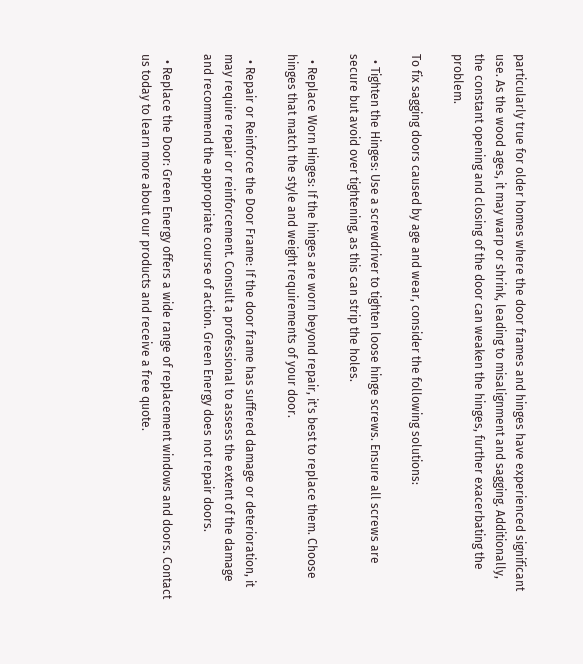particularly true for older homes where the door frames and hinges have experienced significant use. As the wood ages, it may warp or shrink, leading to misalignment and sagging. Additionally, the constant opening and closing of the door can weaken the hinges, further exacerbating the problem.

To fix sagging doors caused by age and wear, consider the following solutions:

  • Tighten the Hinges: Use a screwdriver to tighten loose hinge screws. Ensure all screws are secure but avoid over tightening, as this can strip the holes.

  • Replace Worn Hinges: If the hinges are worn beyond repair, it's best to replace them. Choose hinges that match the style and weight requirements of your door.

  • Repair or Reinforce the Door Frame: If the door frame has suffered damage or deterioration, it may require repair or reinforcement. Consult a professional to assess the extent of the damage and recommend the appropriate course of action. Green Energy does not repair doors.

  • Replace the Door: Green Energy offers a wide range of replacement windows and doors. Contact us today to learn more about our products and receive a free quote.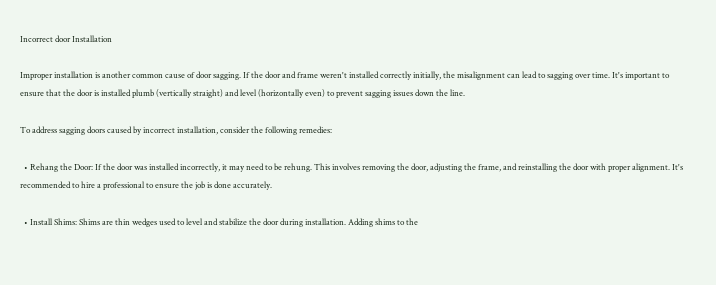Incorrect door Installation

Improper installation is another common cause of door sagging. If the door and frame weren't installed correctly initially, the misalignment can lead to sagging over time. It's important to ensure that the door is installed plumb (vertically straight) and level (horizontally even) to prevent sagging issues down the line.

To address sagging doors caused by incorrect installation, consider the following remedies:

  • Rehang the Door: If the door was installed incorrectly, it may need to be rehung. This involves removing the door, adjusting the frame, and reinstalling the door with proper alignment. It's recommended to hire a professional to ensure the job is done accurately.

  • Install Shims: Shims are thin wedges used to level and stabilize the door during installation. Adding shims to the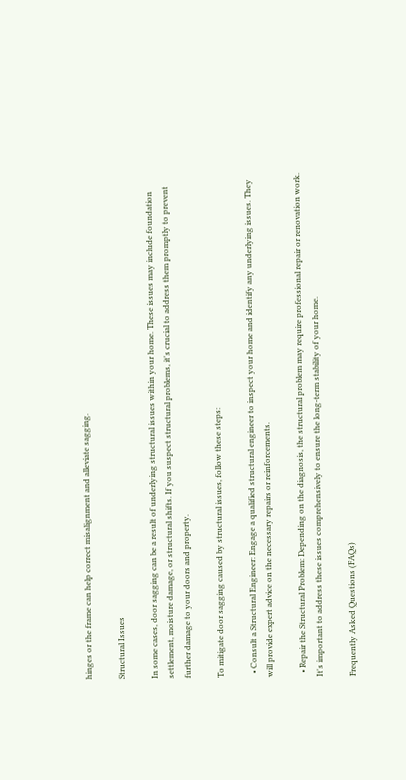hinges or the frame can help correct misalignment and alleviate sagging.

Structural Issues

In some cases, door sagging can be a result of underlying structural issues within your home. These issues may include foundation settlement, moisture damage, or structural shifts. If you suspect structural problems, it's crucial to address them promptly to prevent further damage to your doors and property.

To mitigate door sagging caused by structural issues, follow these steps:

  • Consult a Structural Engineer: Engage a qualified structural engineer to inspect your home and identify any underlying issues. They will provide expert advice on the necessary repairs or reinforcements.

  • Repair the Structural Problem: Depending on the diagnosis, the structural problem may require professional repair or renovation work. It's important to address these issues comprehensively to ensure the long-term stability of your home.

Frequently Asked Questions (FAQs)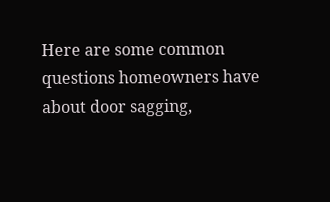Here are some common questions homeowners have about door sagging,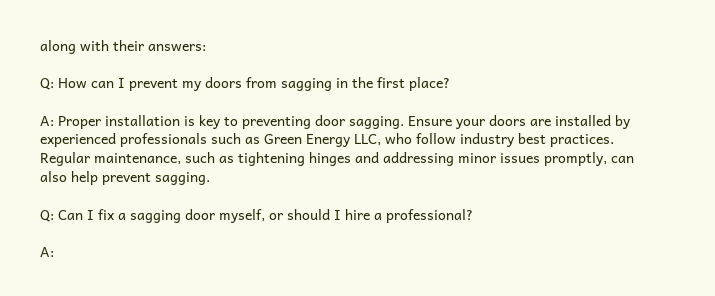along with their answers:

Q: How can I prevent my doors from sagging in the first place?

A: Proper installation is key to preventing door sagging. Ensure your doors are installed by experienced professionals such as Green Energy LLC, who follow industry best practices. Regular maintenance, such as tightening hinges and addressing minor issues promptly, can also help prevent sagging.

Q: Can I fix a sagging door myself, or should I hire a professional?

A: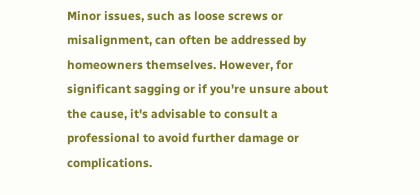Minor issues, such as loose screws or misalignment, can often be addressed by homeowners themselves. However, for significant sagging or if you're unsure about the cause, it's advisable to consult a professional to avoid further damage or complications.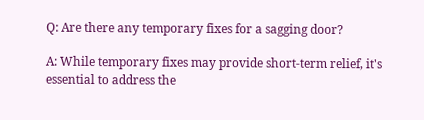Q: Are there any temporary fixes for a sagging door?

A: While temporary fixes may provide short-term relief, it's essential to address the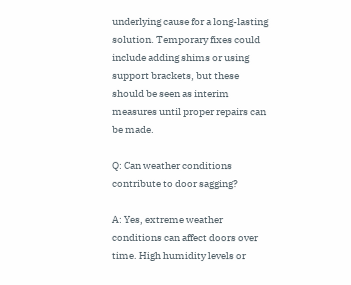underlying cause for a long-lasting solution. Temporary fixes could include adding shims or using support brackets, but these should be seen as interim measures until proper repairs can be made.

Q: Can weather conditions contribute to door sagging?

A: Yes, extreme weather conditions can affect doors over time. High humidity levels or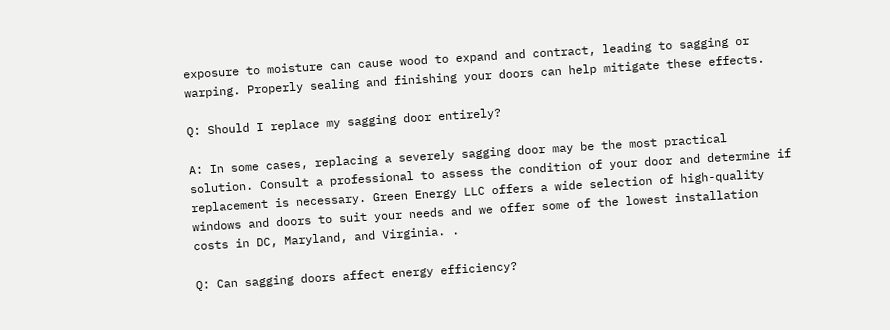exposure to moisture can cause wood to expand and contract, leading to sagging or warping. Properly sealing and finishing your doors can help mitigate these effects.

Q: Should I replace my sagging door entirely?

A: In some cases, replacing a severely sagging door may be the most practical solution. Consult a professional to assess the condition of your door and determine if replacement is necessary. Green Energy LLC offers a wide selection of high-quality windows and doors to suit your needs and we offer some of the lowest installation costs in DC, Maryland, and Virginia. .

Q: Can sagging doors affect energy efficiency?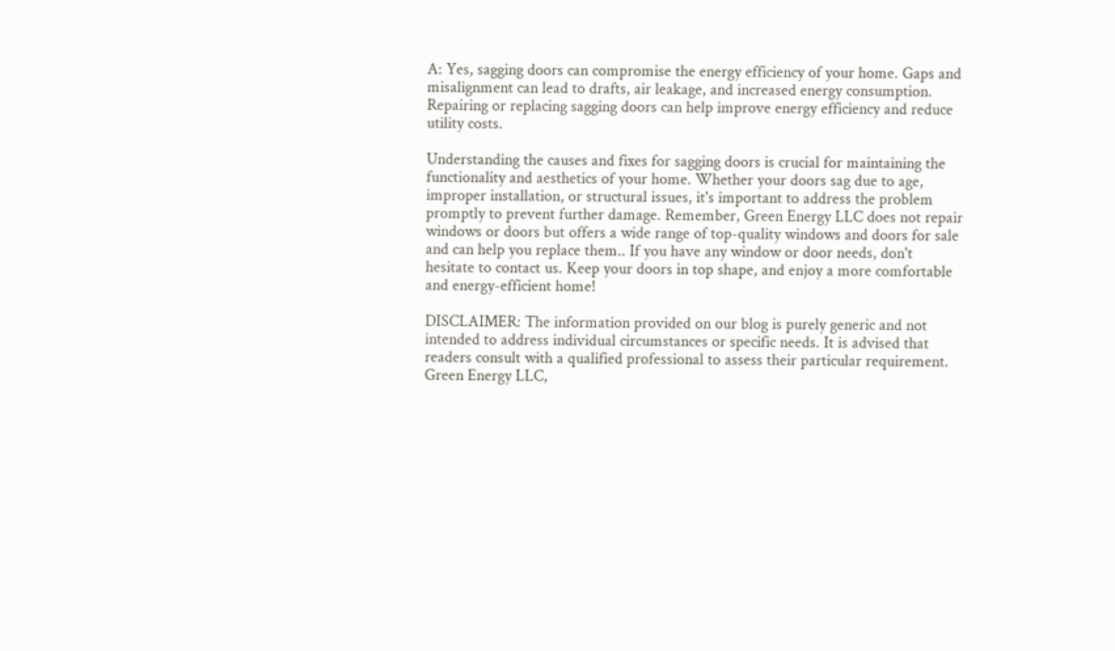A: Yes, sagging doors can compromise the energy efficiency of your home. Gaps and misalignment can lead to drafts, air leakage, and increased energy consumption. Repairing or replacing sagging doors can help improve energy efficiency and reduce utility costs.

Understanding the causes and fixes for sagging doors is crucial for maintaining the functionality and aesthetics of your home. Whether your doors sag due to age, improper installation, or structural issues, it's important to address the problem promptly to prevent further damage. Remember, Green Energy LLC does not repair windows or doors but offers a wide range of top-quality windows and doors for sale and can help you replace them.. If you have any window or door needs, don't hesitate to contact us. Keep your doors in top shape, and enjoy a more comfortable and energy-efficient home!

DISCLAIMER: The information provided on our blog is purely generic and not intended to address individual circumstances or specific needs. It is advised that readers consult with a qualified professional to assess their particular requirement. Green Energy LLC,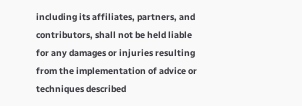including its affiliates, partners, and contributors, shall not be held liable for any damages or injuries resulting from the implementation of advice or techniques described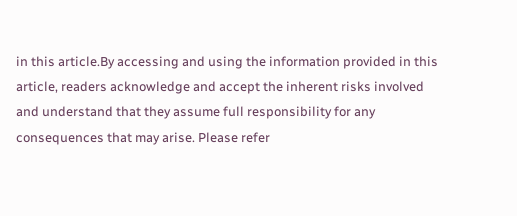in this article.By accessing and using the information provided in this article, readers acknowledge and accept the inherent risks involved and understand that they assume full responsibility for any consequences that may arise. Please refer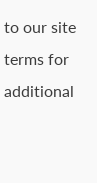to our site terms for additional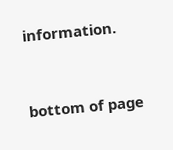information.


bottom of page